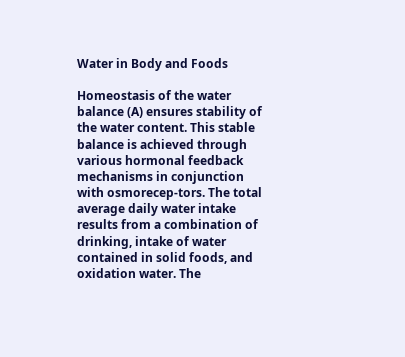Water in Body and Foods

Homeostasis of the water balance (A) ensures stability of the water content. This stable balance is achieved through various hormonal feedback mechanisms in conjunction with osmorecep-tors. The total average daily water intake results from a combination of drinking, intake of water contained in solid foods, and oxidation water. The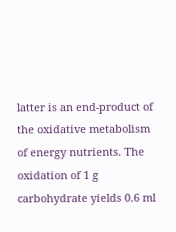latter is an end-product of the oxidative metabolism of energy nutrients. The oxidation of 1 g carbohydrate yields 0.6 ml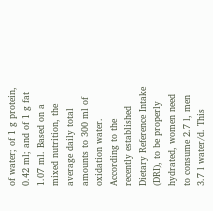of water; of 1 g protein, 0.42 ml; and of 1 g fat 1.07 ml. Based on a mixed nutrition, the average daily total amounts to 300 ml of oxidation water. According to the recently established Dietary Reference Intake (DRI), to be properly hydrated, women need to consume 2.7 l, men 3.7 l water/d. This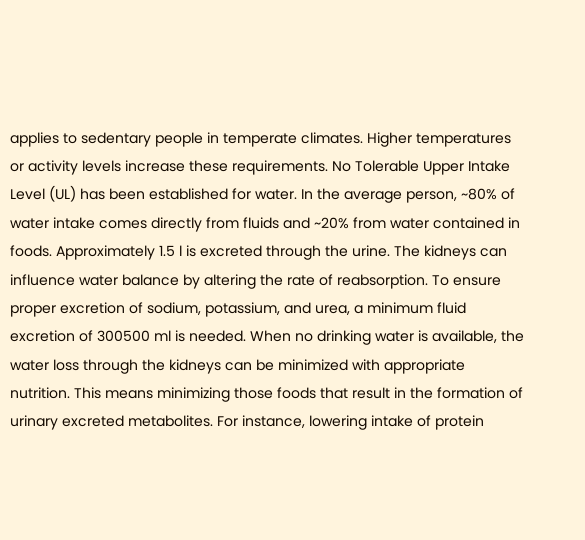applies to sedentary people in temperate climates. Higher temperatures or activity levels increase these requirements. No Tolerable Upper Intake Level (UL) has been established for water. In the average person, ~80% of water intake comes directly from fluids and ~20% from water contained in foods. Approximately 1.5 l is excreted through the urine. The kidneys can influence water balance by altering the rate of reabsorption. To ensure proper excretion of sodium, potassium, and urea, a minimum fluid excretion of 300500 ml is needed. When no drinking water is available, the water loss through the kidneys can be minimized with appropriate nutrition. This means minimizing those foods that result in the formation of urinary excreted metabolites. For instance, lowering intake of protein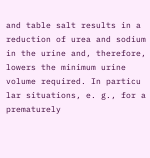and table salt results in a reduction of urea and sodium in the urine and, therefore, lowers the minimum urine volume required. In particu lar situations, e. g., for a prematurely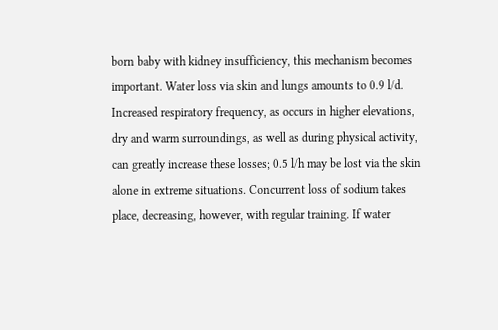born baby with kidney insufficiency, this mechanism becomes important. Water loss via skin and lungs amounts to 0.9 l/d. Increased respiratory frequency, as occurs in higher elevations, dry and warm surroundings, as well as during physical activity, can greatly increase these losses; 0.5 l/h may be lost via the skin alone in extreme situations. Concurrent loss of sodium takes place, decreasing, however, with regular training. If water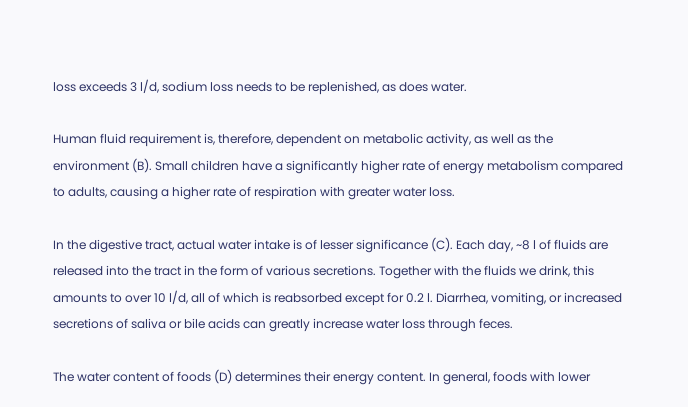loss exceeds 3 l/d, sodium loss needs to be replenished, as does water.

Human fluid requirement is, therefore, dependent on metabolic activity, as well as the environment (B). Small children have a significantly higher rate of energy metabolism compared to adults, causing a higher rate of respiration with greater water loss.

In the digestive tract, actual water intake is of lesser significance (C). Each day, ~8 l of fluids are released into the tract in the form of various secretions. Together with the fluids we drink, this amounts to over 10 l/d, all of which is reabsorbed except for 0.2 l. Diarrhea, vomiting, or increased secretions of saliva or bile acids can greatly increase water loss through feces.

The water content of foods (D) determines their energy content. In general, foods with lower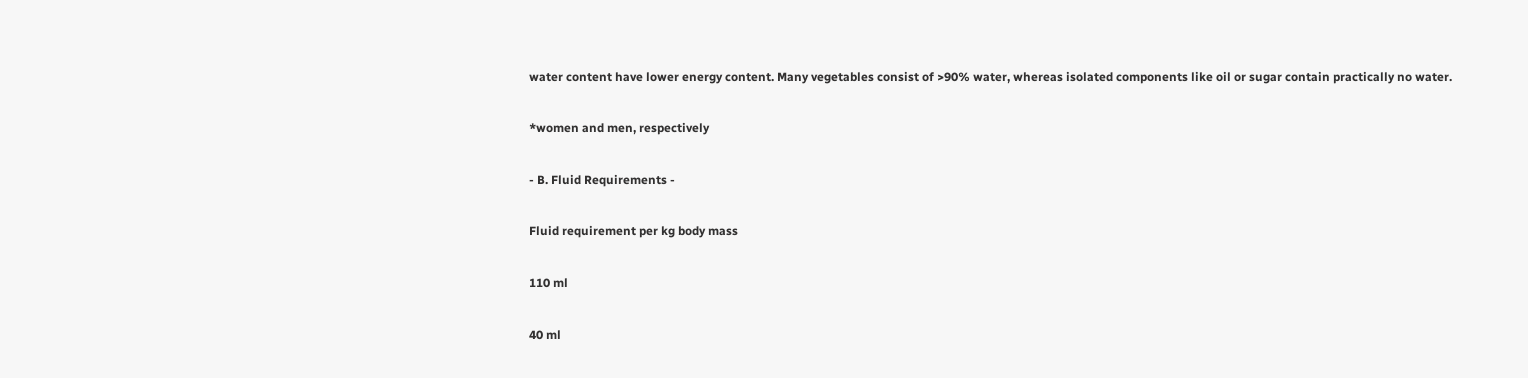water content have lower energy content. Many vegetables consist of >90% water, whereas isolated components like oil or sugar contain practically no water.

*women and men, respectively

- B. Fluid Requirements -

Fluid requirement per kg body mass

110 ml

40 ml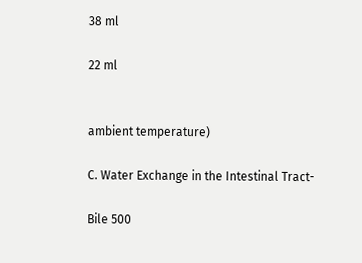38 ml

22 ml


ambient temperature)

C. Water Exchange in the Intestinal Tract-

Bile 500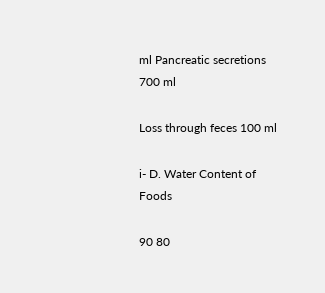ml Pancreatic secretions 700 ml

Loss through feces 100 ml

i- D. Water Content of Foods

90 80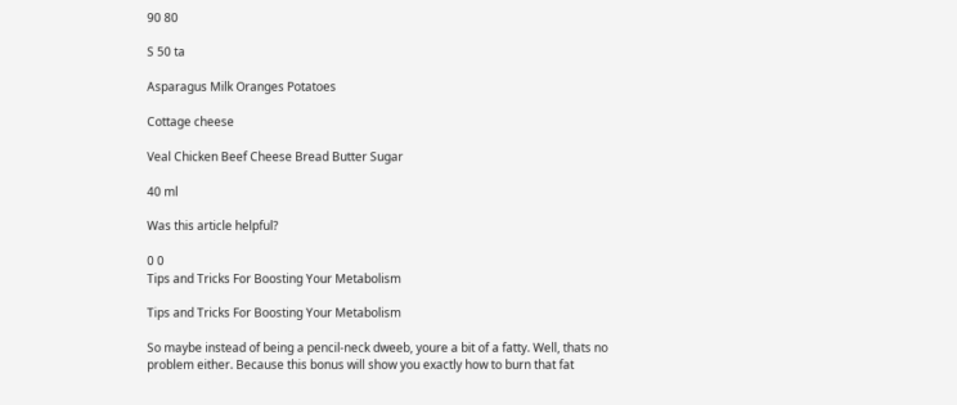90 80

S 50 ta

Asparagus Milk Oranges Potatoes

Cottage cheese

Veal Chicken Beef Cheese Bread Butter Sugar

40 ml

Was this article helpful?

0 0
Tips and Tricks For Boosting Your Metabolism

Tips and Tricks For Boosting Your Metabolism

So maybe instead of being a pencil-neck dweeb, youre a bit of a fatty. Well, thats no problem either. Because this bonus will show you exactly how to burn that fat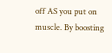off AS you put on muscle. By boosting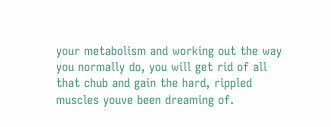your metabolism and working out the way you normally do, you will get rid of all that chub and gain the hard, rippled muscles youve been dreaming of.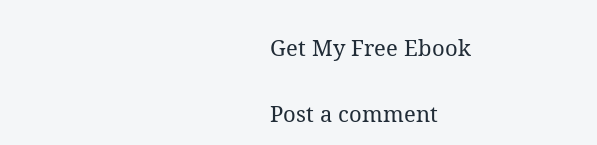Get My Free Ebook

Post a comment